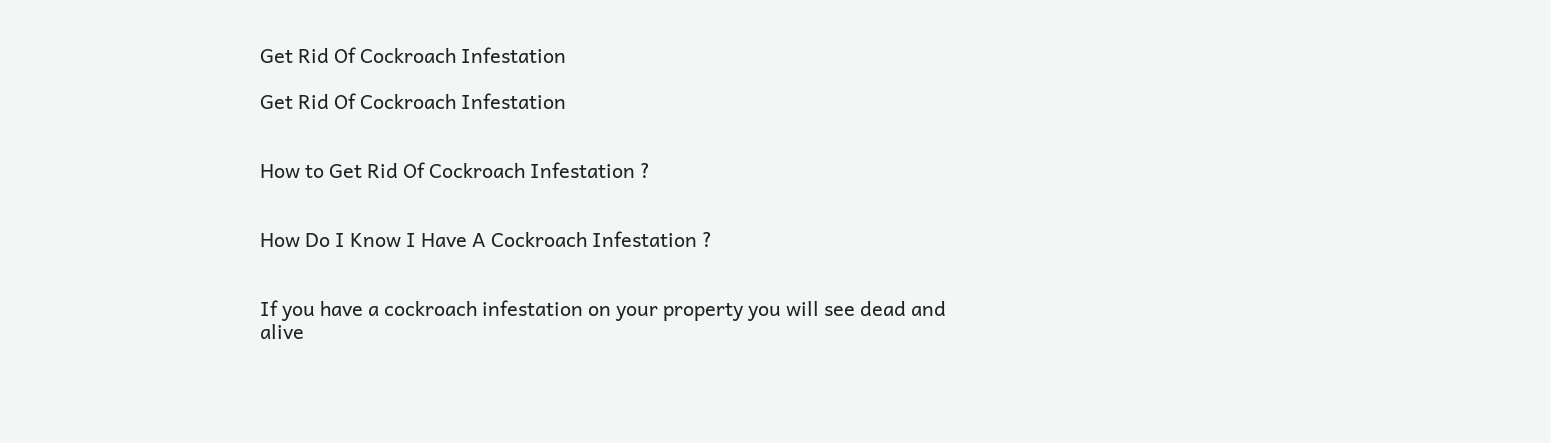Get Rid Of Cockroach Infestation

Get Rid Of Cockroach Infestation


How to Get Rid Of Cockroach Infestation ?


How Do I Know I Have A Cockroach Infestation ?


If you have a cockroach infestation on your property you will see dead and alive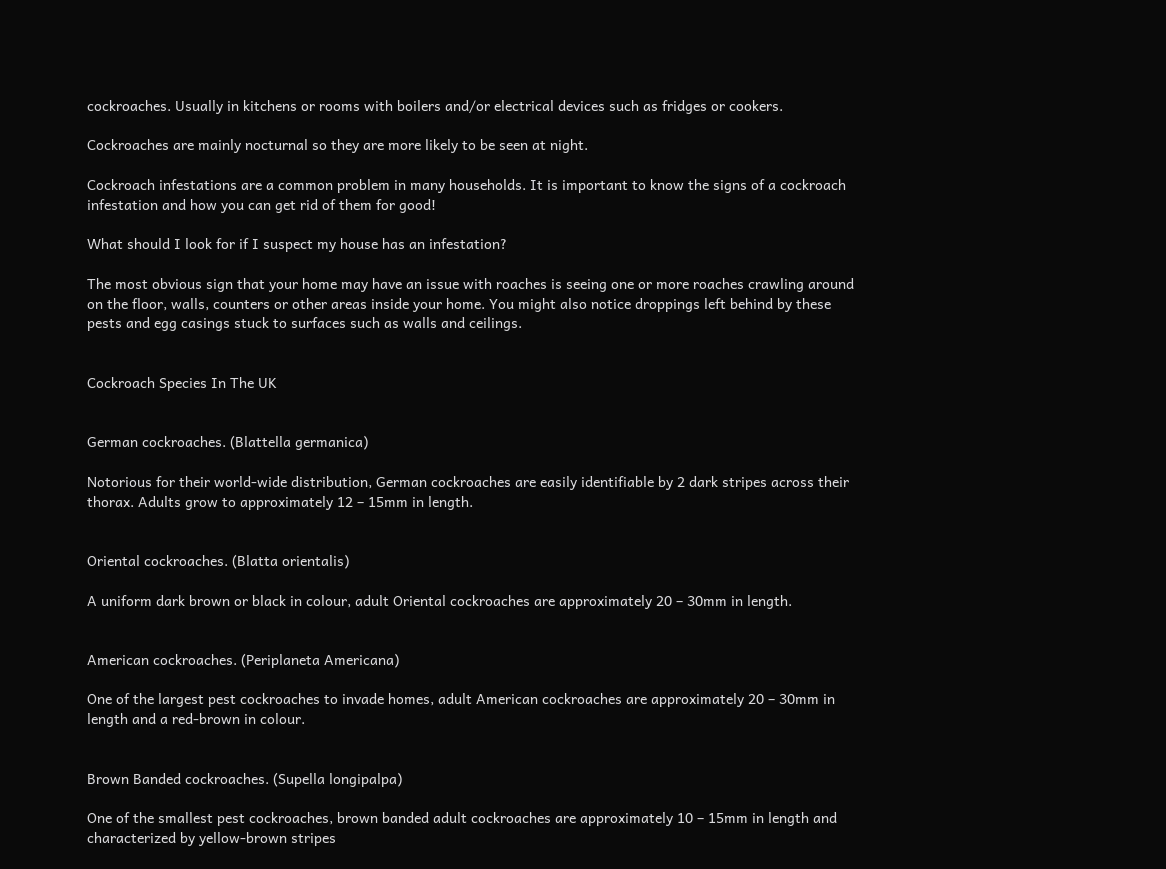cockroaches. Usually in kitchens or rooms with boilers and/or electrical devices such as fridges or cookers.

Cockroaches are mainly nocturnal so they are more likely to be seen at night.

Cockroach infestations are a common problem in many households. It is important to know the signs of a cockroach infestation and how you can get rid of them for good!

What should I look for if I suspect my house has an infestation?

The most obvious sign that your home may have an issue with roaches is seeing one or more roaches crawling around on the floor, walls, counters or other areas inside your home. You might also notice droppings left behind by these pests and egg casings stuck to surfaces such as walls and ceilings.


Cockroach Species In The UK


German cockroaches. (Blattella germanica)

Notorious for their world-wide distribution, German cockroaches are easily identifiable by 2 dark stripes across their thorax. Adults grow to approximately 12 – 15mm in length.


Oriental cockroaches. (Blatta orientalis)

A uniform dark brown or black in colour, adult Oriental cockroaches are approximately 20 – 30mm in length.


American cockroaches. (Periplaneta Americana)

One of the largest pest cockroaches to invade homes, adult American cockroaches are approximately 20 – 30mm in length and a red-brown in colour.


Brown Banded cockroaches. (Supella longipalpa)

One of the smallest pest cockroaches, brown banded adult cockroaches are approximately 10 – 15mm in length and characterized by yellow-brown stripes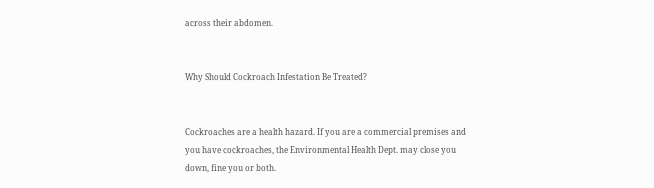across their abdomen.


Why Should Cockroach Infestation Be Treated?


Cockroaches are a health hazard. If you are a commercial premises and you have cockroaches, the Environmental Health Dept. may close you down, fine you or both.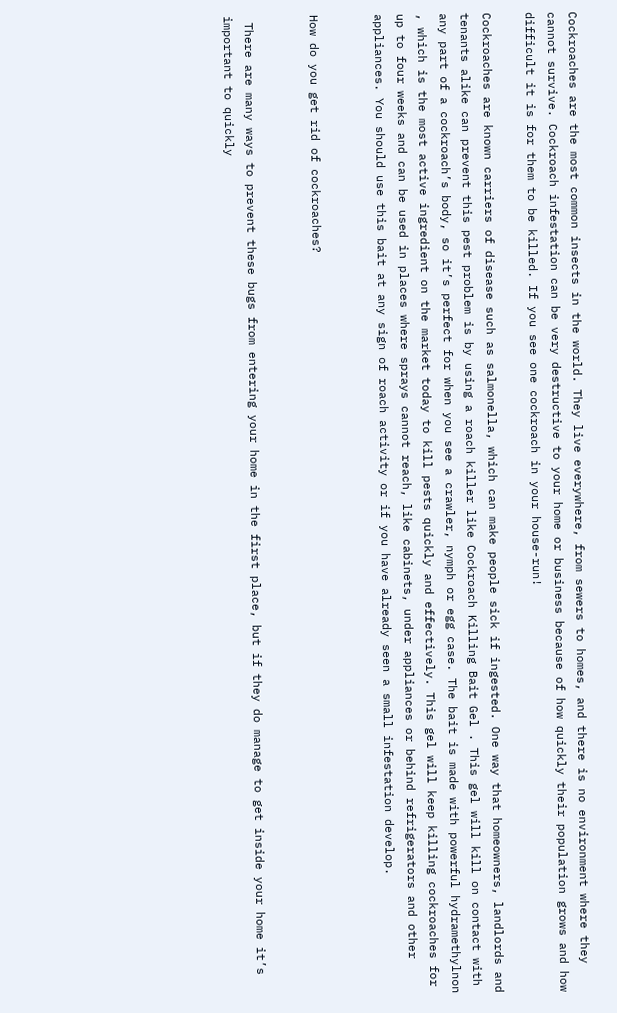Cockroaches are the most common insects in the world. They live everywhere, from sewers to homes, and there is no environment where they cannot survive. Cockroach infestation can be very destructive to your home or business because of how quickly their population grows and how difficult it is for them to be killed. If you see one cockroach in your house-run!

Cockroaches are known carriers of disease such as salmonella, which can make people sick if ingested. One way that homeowners, landlords and tenants alike can prevent this pest problem is by using a roach killer like Cockroach Killing Bait Gel . This gel will kill on contact with any part of a cockroach’s body, so it’s perfect for when you see a crawler, nymph or egg case. The bait is made with powerful hydramethylnon , which is the most active ingredient on the market today to kill pests quickly and effectively. This gel will keep killing cockroaches for up to four weeks and can be used in places where sprays cannot reach, like cabinets, under appliances or behind refrigerators and other appliances. You should use this bait at any sign of roach activity or if you have already seen a small infestation develop.


How do you get rid of cockroaches?


 There are many ways to prevent these bugs from entering your home in the first place, but if they do manage to get inside your home it’s important to quickly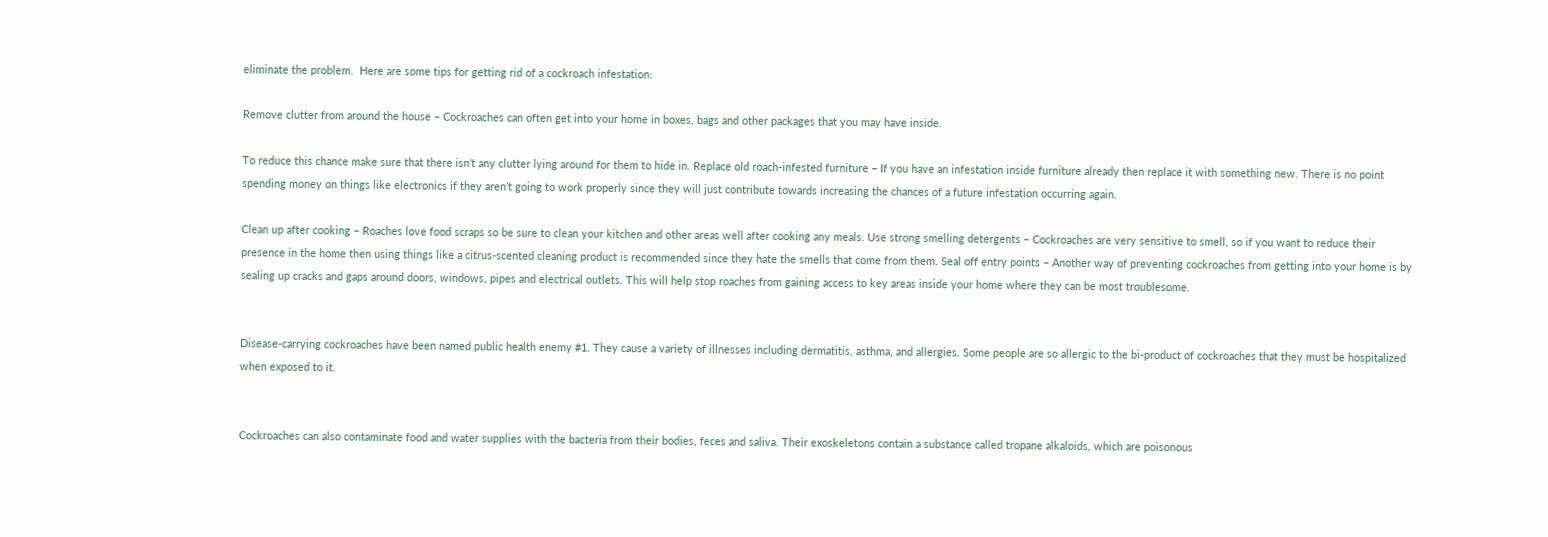eliminate the problem.  Here are some tips for getting rid of a cockroach infestation:

Remove clutter from around the house – Cockroaches can often get into your home in boxes, bags and other packages that you may have inside.

To reduce this chance make sure that there isn’t any clutter lying around for them to hide in. Replace old roach-infested furniture – If you have an infestation inside furniture already then replace it with something new. There is no point spending money on things like electronics if they aren’t going to work properly since they will just contribute towards increasing the chances of a future infestation occurring again.

Clean up after cooking – Roaches love food scraps so be sure to clean your kitchen and other areas well after cooking any meals. Use strong smelling detergents – Cockroaches are very sensitive to smell, so if you want to reduce their presence in the home then using things like a citrus-scented cleaning product is recommended since they hate the smells that come from them. Seal off entry points – Another way of preventing cockroaches from getting into your home is by sealing up cracks and gaps around doors, windows, pipes and electrical outlets. This will help stop roaches from gaining access to key areas inside your home where they can be most troublesome.


Disease-carrying cockroaches have been named public health enemy #1. They cause a variety of illnesses including dermatitis, asthma, and allergies. Some people are so allergic to the bi-product of cockroaches that they must be hospitalized when exposed to it.


Cockroaches can also contaminate food and water supplies with the bacteria from their bodies, feces and saliva. Their exoskeletons contain a substance called tropane alkaloids, which are poisonous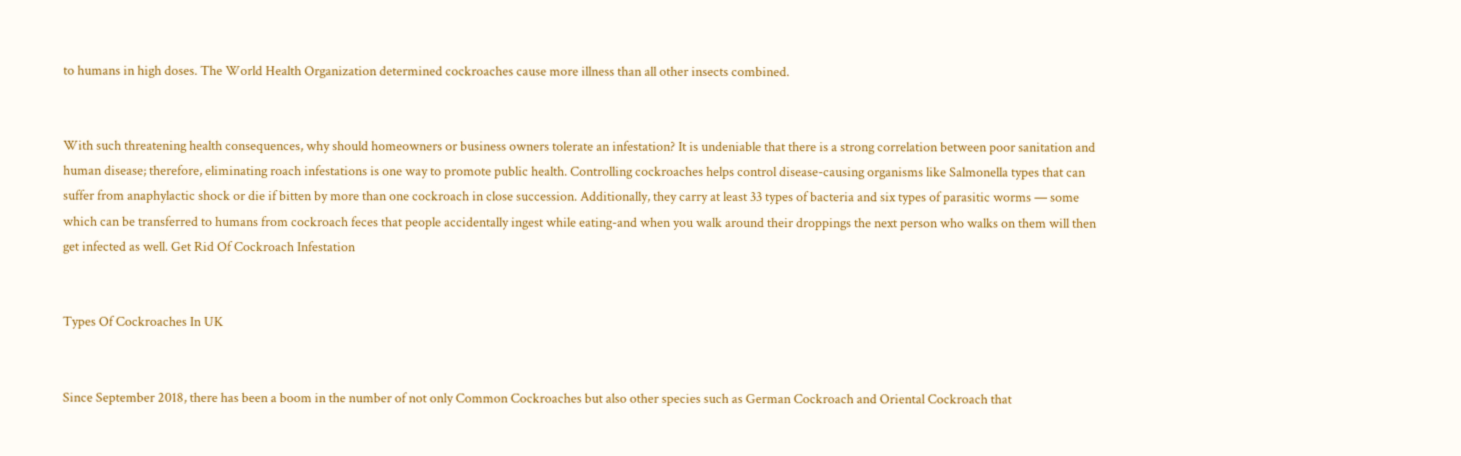to humans in high doses. The World Health Organization determined cockroaches cause more illness than all other insects combined.


With such threatening health consequences, why should homeowners or business owners tolerate an infestation? It is undeniable that there is a strong correlation between poor sanitation and human disease; therefore, eliminating roach infestations is one way to promote public health. Controlling cockroaches helps control disease-causing organisms like Salmonella types that can suffer from anaphylactic shock or die if bitten by more than one cockroach in close succession. Additionally, they carry at least 33 types of bacteria and six types of parasitic worms — some which can be transferred to humans from cockroach feces that people accidentally ingest while eating-and when you walk around their droppings the next person who walks on them will then get infected as well. Get Rid Of Cockroach Infestation


Types Of Cockroaches In UK


Since September 2018, there has been a boom in the number of not only Common Cockroaches but also other species such as German Cockroach and Oriental Cockroach that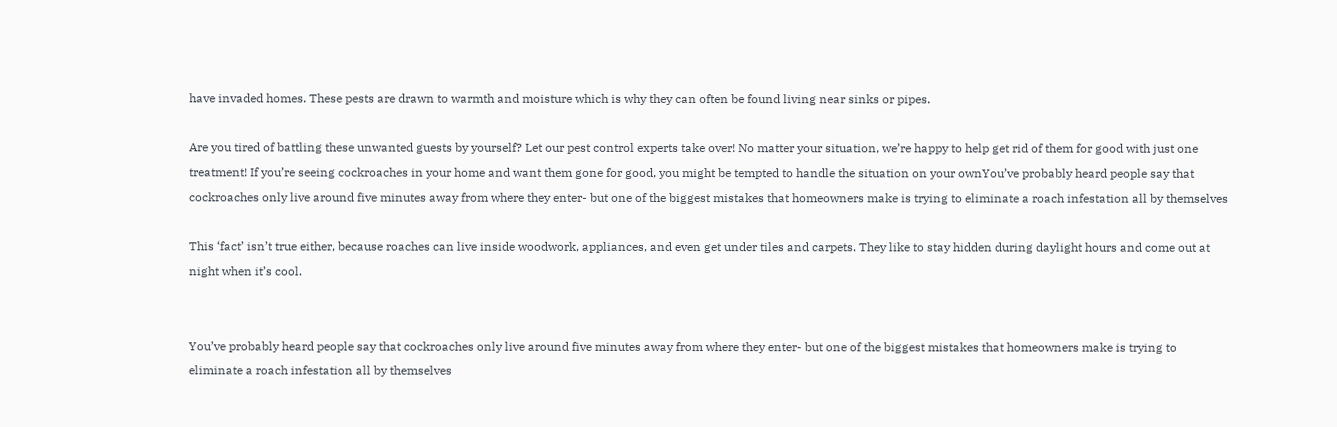have invaded homes. These pests are drawn to warmth and moisture which is why they can often be found living near sinks or pipes.

Are you tired of battling these unwanted guests by yourself? Let our pest control experts take over! No matter your situation, we’re happy to help get rid of them for good with just one treatment! If you’re seeing cockroaches in your home and want them gone for good, you might be tempted to handle the situation on your ownYou’ve probably heard people say that cockroaches only live around five minutes away from where they enter- but one of the biggest mistakes that homeowners make is trying to eliminate a roach infestation all by themselves

This ‘fact’ isn’t true either, because roaches can live inside woodwork, appliances, and even get under tiles and carpets. They like to stay hidden during daylight hours and come out at night when it’s cool.


You’ve probably heard people say that cockroaches only live around five minutes away from where they enter- but one of the biggest mistakes that homeowners make is trying to eliminate a roach infestation all by themselves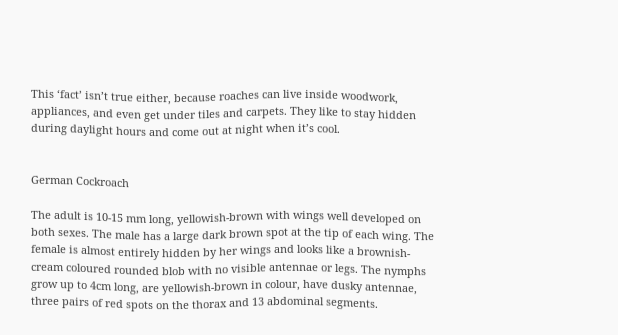This ‘fact’ isn’t true either, because roaches can live inside woodwork, appliances, and even get under tiles and carpets. They like to stay hidden during daylight hours and come out at night when it’s cool.


German Cockroach

The adult is 10-15 mm long, yellowish-brown with wings well developed on both sexes. The male has a large dark brown spot at the tip of each wing. The female is almost entirely hidden by her wings and looks like a brownish-cream coloured rounded blob with no visible antennae or legs. The nymphs grow up to 4cm long, are yellowish-brown in colour, have dusky antennae, three pairs of red spots on the thorax and 13 abdominal segments.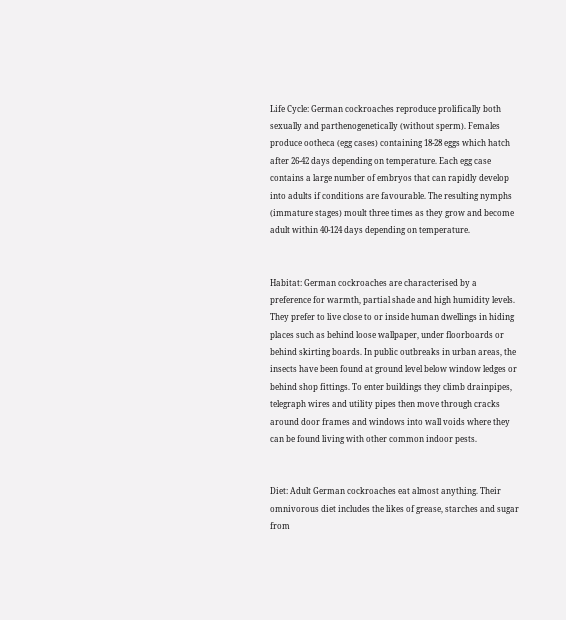Life Cycle: German cockroaches reproduce prolifically both sexually and parthenogenetically (without sperm). Females produce ootheca (egg cases) containing 18-28 eggs which hatch after 26-42 days depending on temperature. Each egg case contains a large number of embryos that can rapidly develop into adults if conditions are favourable. The resulting nymphs (immature stages) moult three times as they grow and become adult within 40-124 days depending on temperature.


Habitat: German cockroaches are characterised by a preference for warmth, partial shade and high humidity levels. They prefer to live close to or inside human dwellings in hiding places such as behind loose wallpaper, under floorboards or behind skirting boards. In public outbreaks in urban areas, the insects have been found at ground level below window ledges or behind shop fittings. To enter buildings they climb drainpipes, telegraph wires and utility pipes then move through cracks around door frames and windows into wall voids where they can be found living with other common indoor pests.


Diet: Adult German cockroaches eat almost anything. Their omnivorous diet includes the likes of grease, starches and sugar from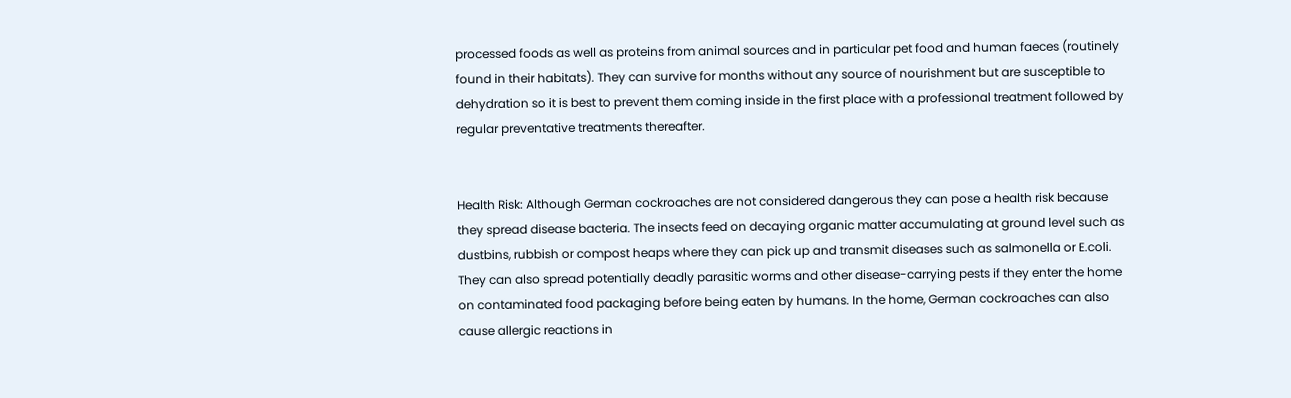processed foods as well as proteins from animal sources and in particular pet food and human faeces (routinely found in their habitats). They can survive for months without any source of nourishment but are susceptible to dehydration so it is best to prevent them coming inside in the first place with a professional treatment followed by regular preventative treatments thereafter.


Health Risk: Although German cockroaches are not considered dangerous they can pose a health risk because they spread disease bacteria. The insects feed on decaying organic matter accumulating at ground level such as dustbins, rubbish or compost heaps where they can pick up and transmit diseases such as salmonella or E.coli. They can also spread potentially deadly parasitic worms and other disease-carrying pests if they enter the home on contaminated food packaging before being eaten by humans. In the home, German cockroaches can also cause allergic reactions in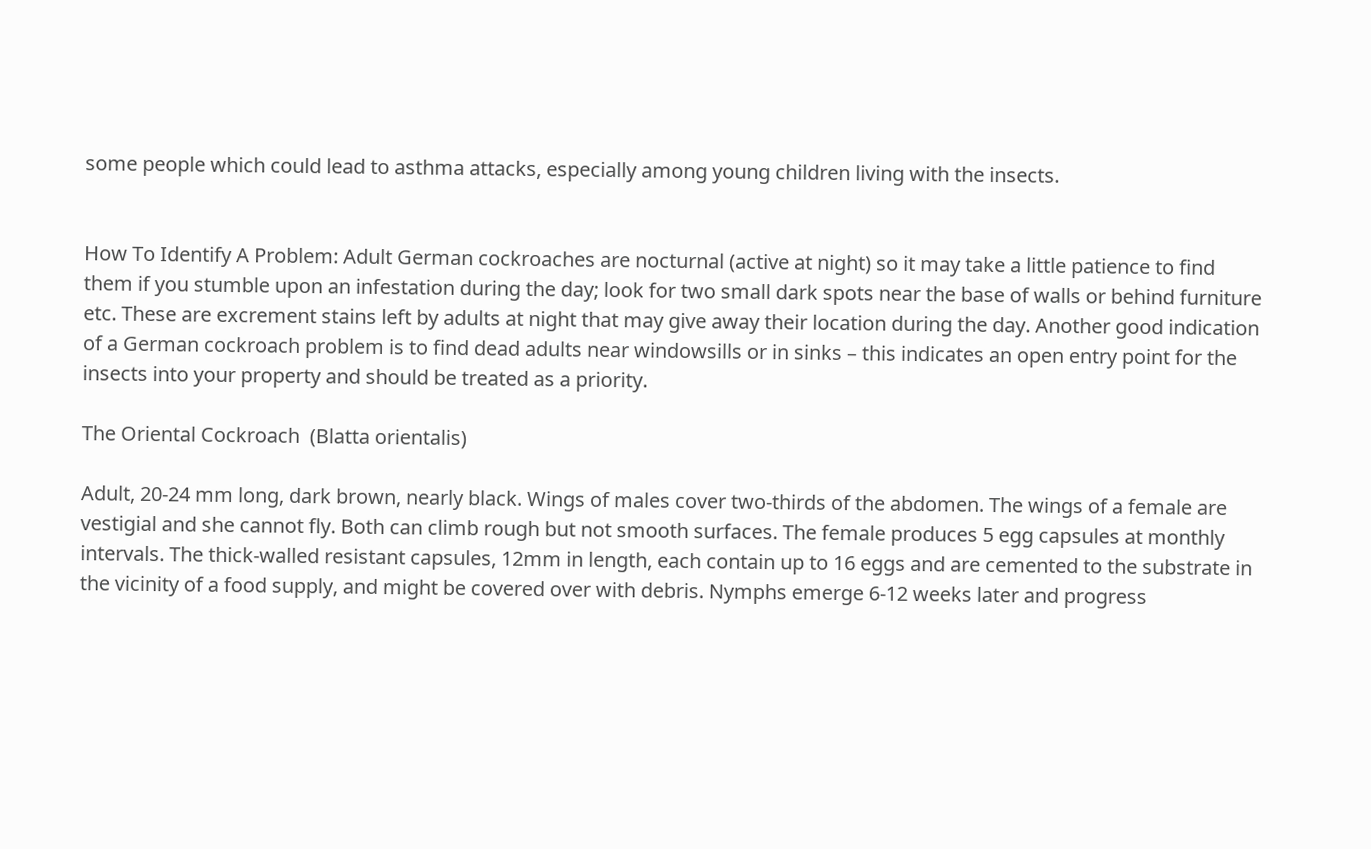some people which could lead to asthma attacks, especially among young children living with the insects.


How To Identify A Problem: Adult German cockroaches are nocturnal (active at night) so it may take a little patience to find them if you stumble upon an infestation during the day; look for two small dark spots near the base of walls or behind furniture etc. These are excrement stains left by adults at night that may give away their location during the day. Another good indication of a German cockroach problem is to find dead adults near windowsills or in sinks – this indicates an open entry point for the insects into your property and should be treated as a priority.

The Oriental Cockroach  (Blatta orientalis)

Adult, 20-24 mm long, dark brown, nearly black. Wings of males cover two-thirds of the abdomen. The wings of a female are vestigial and she cannot fly. Both can climb rough but not smooth surfaces. The female produces 5 egg capsules at monthly intervals. The thick-walled resistant capsules, 12mm in length, each contain up to 16 eggs and are cemented to the substrate in the vicinity of a food supply, and might be covered over with debris. Nymphs emerge 6-12 weeks later and progress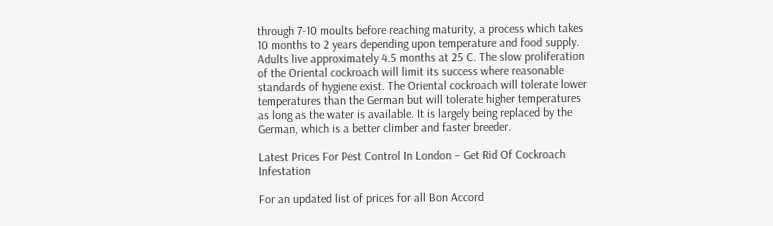through 7-10 moults before reaching maturity, a process which takes 10 months to 2 years depending upon temperature and food supply. Adults live approximately 4.5 months at 25 C. The slow proliferation of the Oriental cockroach will limit its success where reasonable standards of hygiene exist. The Oriental cockroach will tolerate lower temperatures than the German but will tolerate higher temperatures as long as the water is available. It is largely being replaced by the German, which is a better climber and faster breeder.

Latest Prices For Pest Control In London – Get Rid Of Cockroach Infestation

For an updated list of prices for all Bon Accord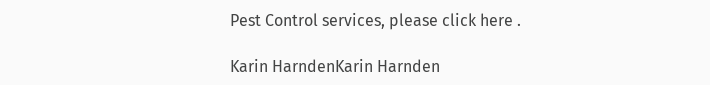Pest Control services, please click here .

Karin HarndenKarin Harnden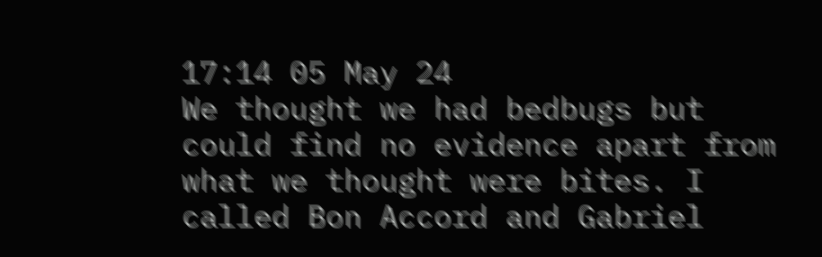17:14 05 May 24
We thought we had bedbugs but could find no evidence apart from what we thought were bites. I called Bon Accord and Gabriel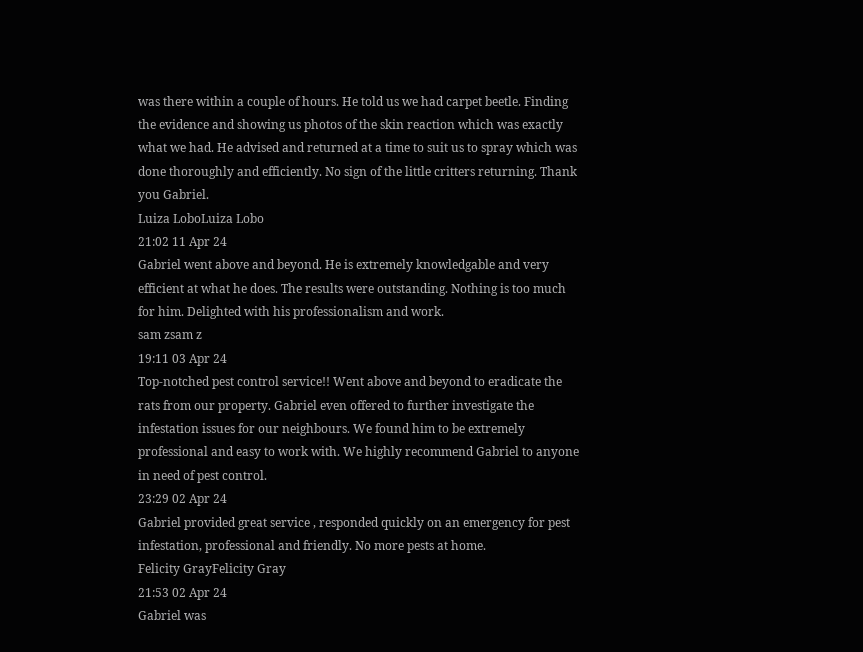was there within a couple of hours. He told us we had carpet beetle. Finding the evidence and showing us photos of the skin reaction which was exactly what we had. He advised and returned at a time to suit us to spray which was done thoroughly and efficiently. No sign of the little critters returning. Thank you Gabriel.
Luiza LoboLuiza Lobo
21:02 11 Apr 24
Gabriel went above and beyond. He is extremely knowledgable and very efficient at what he does. The results were outstanding. Nothing is too much for him. Delighted with his professionalism and work.
sam zsam z
19:11 03 Apr 24
Top-notched pest control service!! Went above and beyond to eradicate the rats from our property. Gabriel even offered to further investigate the infestation issues for our neighbours. We found him to be extremely professional and easy to work with. We highly recommend Gabriel to anyone in need of pest control.
23:29 02 Apr 24
Gabriel provided great service , responded quickly on an emergency for pest infestation, professional and friendly. No more pests at home.
Felicity GrayFelicity Gray
21:53 02 Apr 24
Gabriel was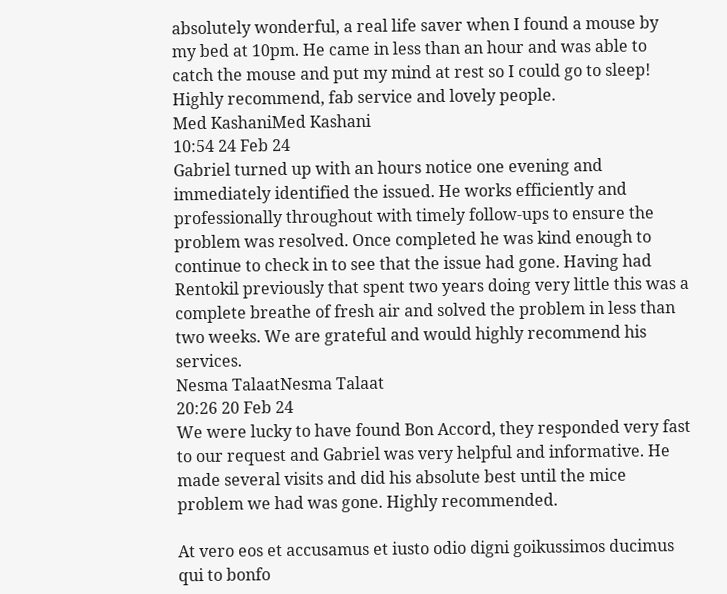absolutely wonderful, a real life saver when I found a mouse by my bed at 10pm. He came in less than an hour and was able to catch the mouse and put my mind at rest so I could go to sleep! Highly recommend, fab service and lovely people.
Med KashaniMed Kashani
10:54 24 Feb 24
Gabriel turned up with an hours notice one evening and immediately identified the issued. He works efficiently and professionally throughout with timely follow-ups to ensure the problem was resolved. Once completed he was kind enough to continue to check in to see that the issue had gone. Having had Rentokil previously that spent two years doing very little this was a complete breathe of fresh air and solved the problem in less than two weeks. We are grateful and would highly recommend his services.
Nesma TalaatNesma Talaat
20:26 20 Feb 24
We were lucky to have found Bon Accord, they responded very fast to our request and Gabriel was very helpful and informative. He made several visits and did his absolute best until the mice problem we had was gone. Highly recommended.

At vero eos et accusamus et iusto odio digni goikussimos ducimus qui to bonfo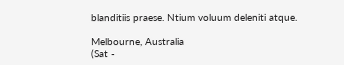blanditiis praese. Ntium voluum deleniti atque.

Melbourne, Australia
(Sat -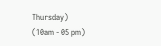Thursday)
(10am - 05 pm)